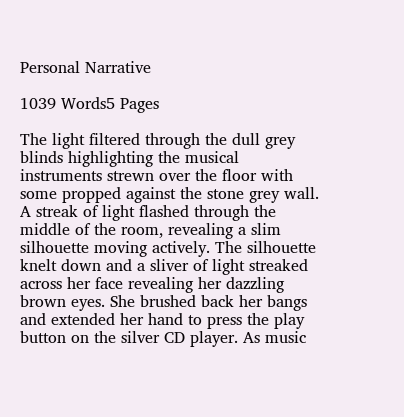Personal Narrative

1039 Words5 Pages

The light filtered through the dull grey blinds highlighting the musical instruments strewn over the floor with some propped against the stone grey wall. A streak of light flashed through the middle of the room, revealing a slim silhouette moving actively. The silhouette knelt down and a sliver of light streaked across her face revealing her dazzling brown eyes. She brushed back her bangs and extended her hand to press the play button on the silver CD player. As music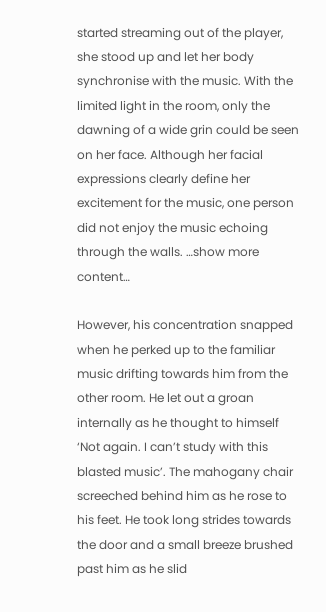started streaming out of the player, she stood up and let her body synchronise with the music. With the limited light in the room, only the dawning of a wide grin could be seen on her face. Although her facial expressions clearly define her excitement for the music, one person did not enjoy the music echoing through the walls. …show more content…

However, his concentration snapped when he perked up to the familiar music drifting towards him from the other room. He let out a groan internally as he thought to himself ‘Not again. I can’t study with this blasted music’. The mahogany chair screeched behind him as he rose to his feet. He took long strides towards the door and a small breeze brushed past him as he slid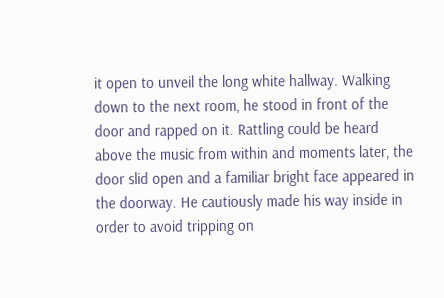it open to unveil the long white hallway. Walking down to the next room, he stood in front of the door and rapped on it. Rattling could be heard above the music from within and moments later, the door slid open and a familiar bright face appeared in the doorway. He cautiously made his way inside in order to avoid tripping on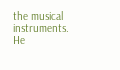the musical instruments. He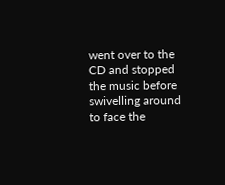went over to the CD and stopped the music before swivelling around to face the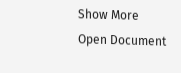Show More
Open Document